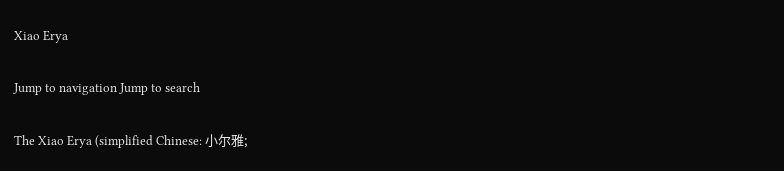Xiao Erya

Jump to navigation Jump to search

The Xiao Erya (simplified Chinese: 小尔雅;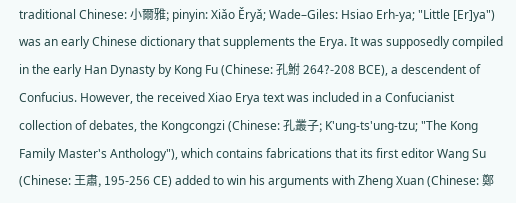traditional Chinese: 小爾雅; pinyin: Xiǎo Ěryǎ; Wade–Giles: Hsiao Erh-ya; "Little [Er]ya") was an early Chinese dictionary that supplements the Erya. It was supposedly compiled in the early Han Dynasty by Kong Fu (Chinese: 孔鮒 264?-208 BCE), a descendent of Confucius. However, the received Xiao Erya text was included in a Confucianist collection of debates, the Kongcongzi (Chinese: 孔叢子; K'ung-ts'ung-tzu; "The Kong Family Master's Anthology"), which contains fabrications that its first editor Wang Su (Chinese: 王肅, 195-256 CE) added to win his arguments with Zheng Xuan (Chinese: 鄭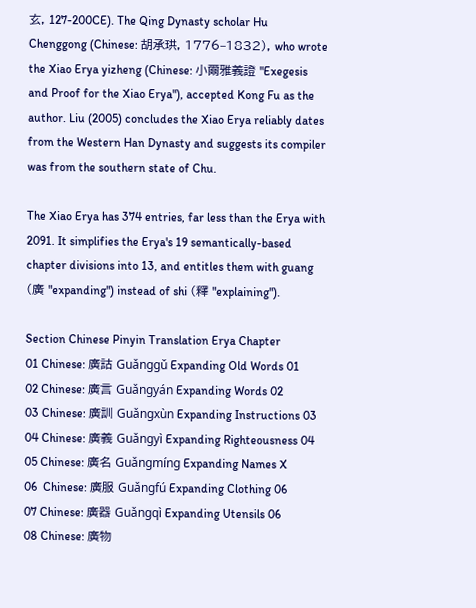玄, 127-200CE). The Qing Dynasty scholar Hu Chenggong (Chinese: 胡承珙, 1776–1832), who wrote the Xiao Erya yizheng (Chinese: 小爾雅義證 "Exegesis and Proof for the Xiao Erya"), accepted Kong Fu as the author. Liu (2005) concludes the Xiao Erya reliably dates from the Western Han Dynasty and suggests its compiler was from the southern state of Chu.

The Xiao Erya has 374 entries, far less than the Erya with 2091. It simplifies the Erya's 19 semantically-based chapter divisions into 13, and entitles them with guang (廣 "expanding") instead of shi (釋 "explaining").

Section Chinese Pinyin Translation Erya Chapter
01 Chinese: 廣詁 Guǎnggǔ Expanding Old Words 01
02 Chinese: 廣言 Guǎngyán Expanding Words 02
03 Chinese: 廣訓 Guǎngxùn Expanding Instructions 03
04 Chinese: 廣義 Guǎngyì Expanding Righteousness 04
05 Chinese: 廣名 Guǎngmíng Expanding Names X
06  Chinese: 廣服 Guǎngfú Expanding Clothing 06
07 Chinese: 廣器 Guǎngqì Expanding Utensils 06
08 Chinese: 廣物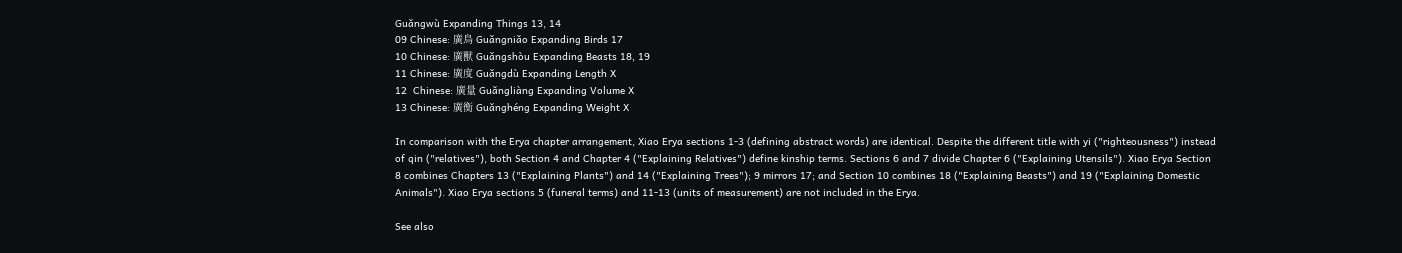Guǎngwù Expanding Things 13, 14
09 Chinese: 廣鳥 Guǎngniǎo Expanding Birds 17
10 Chinese: 廣獸 Guǎngshòu Expanding Beasts 18, 19
11 Chinese: 廣度 Guǎngdù Expanding Length X
12  Chinese: 廣量 Guǎngliàng Expanding Volume X
13 Chinese: 廣衡 Guǎnghéng Expanding Weight X

In comparison with the Erya chapter arrangement, Xiao Erya sections 1-3 (defining abstract words) are identical. Despite the different title with yi ("righteousness") instead of qin ("relatives"), both Section 4 and Chapter 4 ("Explaining Relatives") define kinship terms. Sections 6 and 7 divide Chapter 6 ("Explaining Utensils"). Xiao Erya Section 8 combines Chapters 13 ("Explaining Plants") and 14 ("Explaining Trees"); 9 mirrors 17; and Section 10 combines 18 ("Explaining Beasts") and 19 ("Explaining Domestic Animals"). Xiao Erya sections 5 (funeral terms) and 11-13 (units of measurement) are not included in the Erya.

See also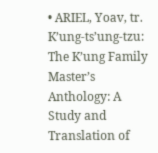• ARIEL, Yoav, tr. K’ung-ts’ung-tzu: The K’ung Family Master’s Anthology: A Study and Translation of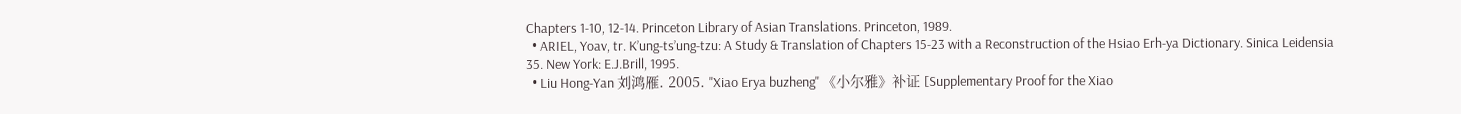Chapters 1-10, 12-14. Princeton Library of Asian Translations. Princeton, 1989.
  • ARIEL, Yoav, tr. K’ung-ts’ung-tzu: A Study & Translation of Chapters 15-23 with a Reconstruction of the Hsiao Erh-ya Dictionary. Sinica Leidensia 35. New York: E.J.Brill, 1995.
  • Liu Hong-Yan 刘鸿雁. 2005. "Xiao Erya buzheng" 《小尔雅》补证 [Supplementary Proof for the Xiao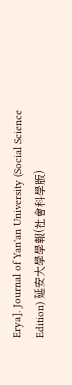Erya]. Journal of Yan'an University (Social Science Edition) 延安大學學報(社會科學版)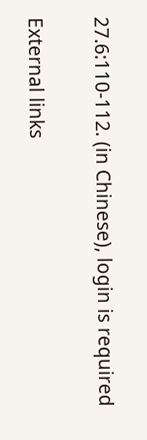27.6:110-112. (in Chinese), login is required

External links